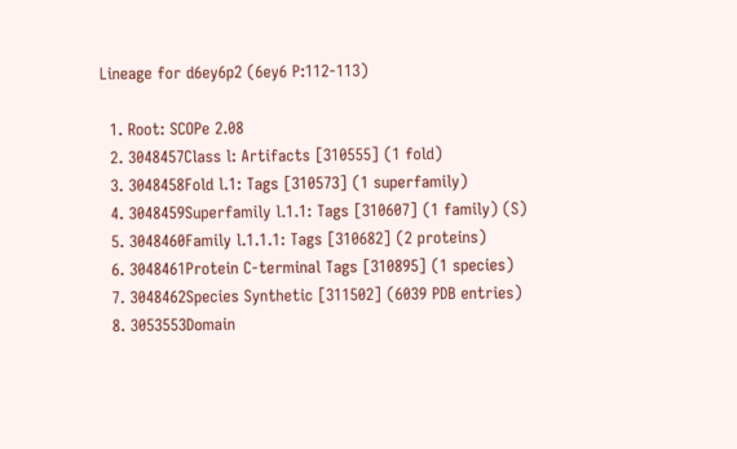Lineage for d6ey6p2 (6ey6 P:112-113)

  1. Root: SCOPe 2.08
  2. 3048457Class l: Artifacts [310555] (1 fold)
  3. 3048458Fold l.1: Tags [310573] (1 superfamily)
  4. 3048459Superfamily l.1.1: Tags [310607] (1 family) (S)
  5. 3048460Family l.1.1.1: Tags [310682] (2 proteins)
  6. 3048461Protein C-terminal Tags [310895] (1 species)
  7. 3048462Species Synthetic [311502] (6039 PDB entries)
  8. 3053553Domain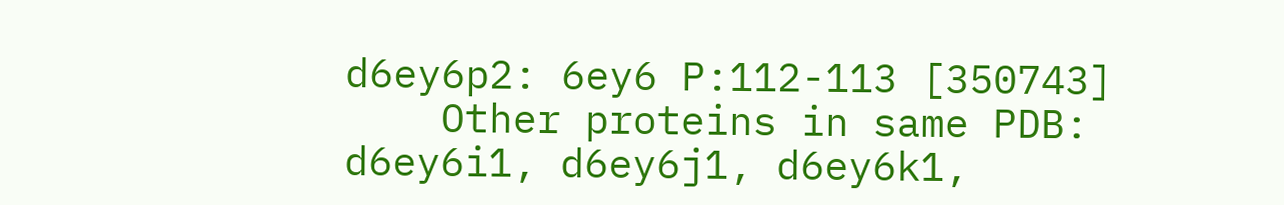d6ey6p2: 6ey6 P:112-113 [350743]
    Other proteins in same PDB: d6ey6i1, d6ey6j1, d6ey6k1,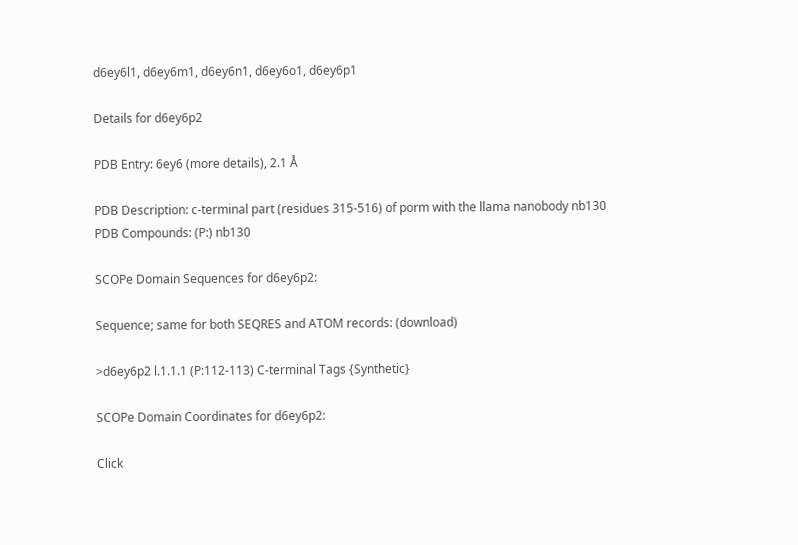d6ey6l1, d6ey6m1, d6ey6n1, d6ey6o1, d6ey6p1

Details for d6ey6p2

PDB Entry: 6ey6 (more details), 2.1 Å

PDB Description: c-terminal part (residues 315-516) of porm with the llama nanobody nb130
PDB Compounds: (P:) nb130

SCOPe Domain Sequences for d6ey6p2:

Sequence; same for both SEQRES and ATOM records: (download)

>d6ey6p2 l.1.1.1 (P:112-113) C-terminal Tags {Synthetic}

SCOPe Domain Coordinates for d6ey6p2:

Click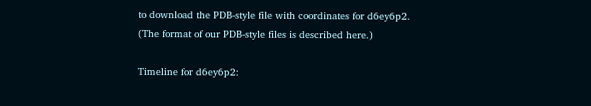to download the PDB-style file with coordinates for d6ey6p2.
(The format of our PDB-style files is described here.)

Timeline for d6ey6p2: